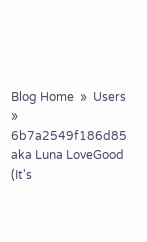Blog Home  »  Users  »  6b7a2549f186d85 aka Luna LoveGood (It's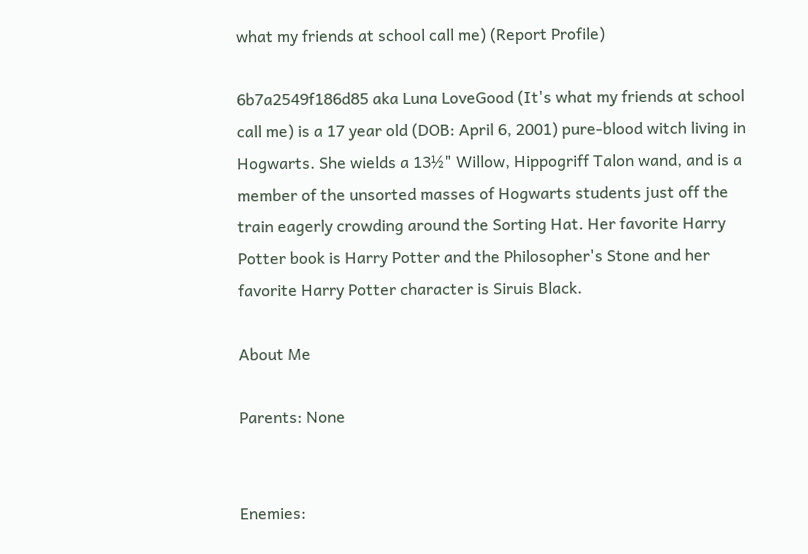what my friends at school call me) (Report Profile)

6b7a2549f186d85 aka Luna LoveGood (It's what my friends at school call me) is a 17 year old (DOB: April 6, 2001) pure-blood witch living in Hogwarts. She wields a 13½" Willow, Hippogriff Talon wand, and is a member of the unsorted masses of Hogwarts students just off the train eagerly crowding around the Sorting Hat. Her favorite Harry Potter book is Harry Potter and the Philosopher's Stone and her favorite Harry Potter character is Siruis Black.

About Me

Parents: None


Enemies: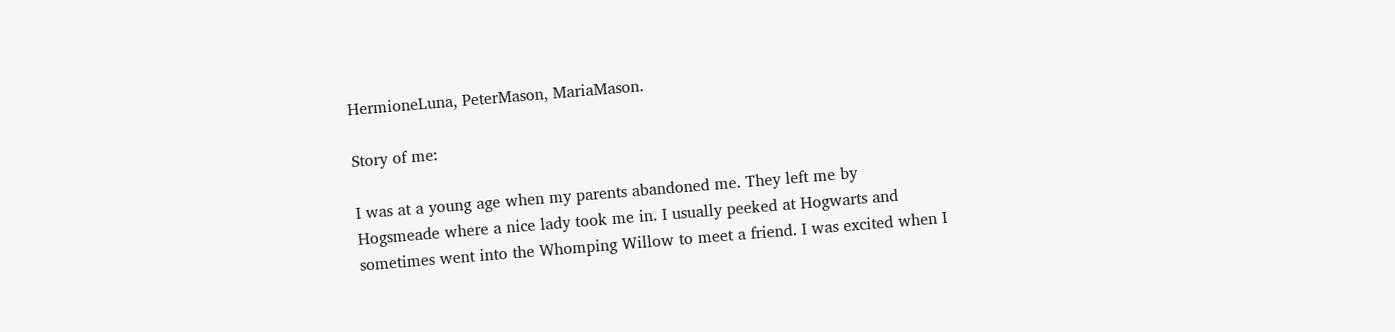HermioneLuna, PeterMason, MariaMason.

Story of me:

I was at a young age when my parents abandoned me. They left me by Hogsmeade where a nice lady took me in. I usually peeked at Hogwarts and sometimes went into the Whomping Willow to meet a friend. I was excited when I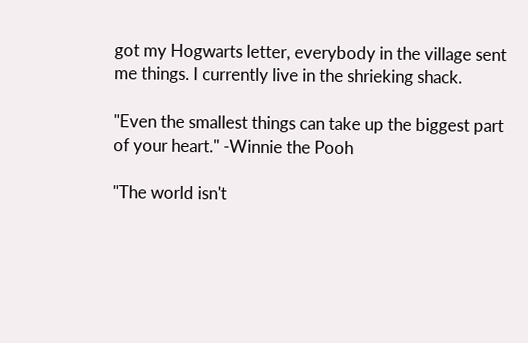got my Hogwarts letter, everybody in the village sent me things. I currently live in the shrieking shack.

"Even the smallest things can take up the biggest part of your heart." -Winnie the Pooh

"The world isn't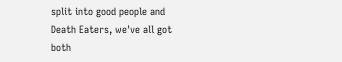split into good people and Death Eaters, we've all got both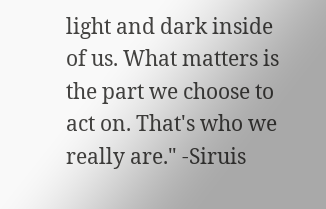light and dark inside of us. What matters is the part we choose to act on. That's who we really are." -Siruis